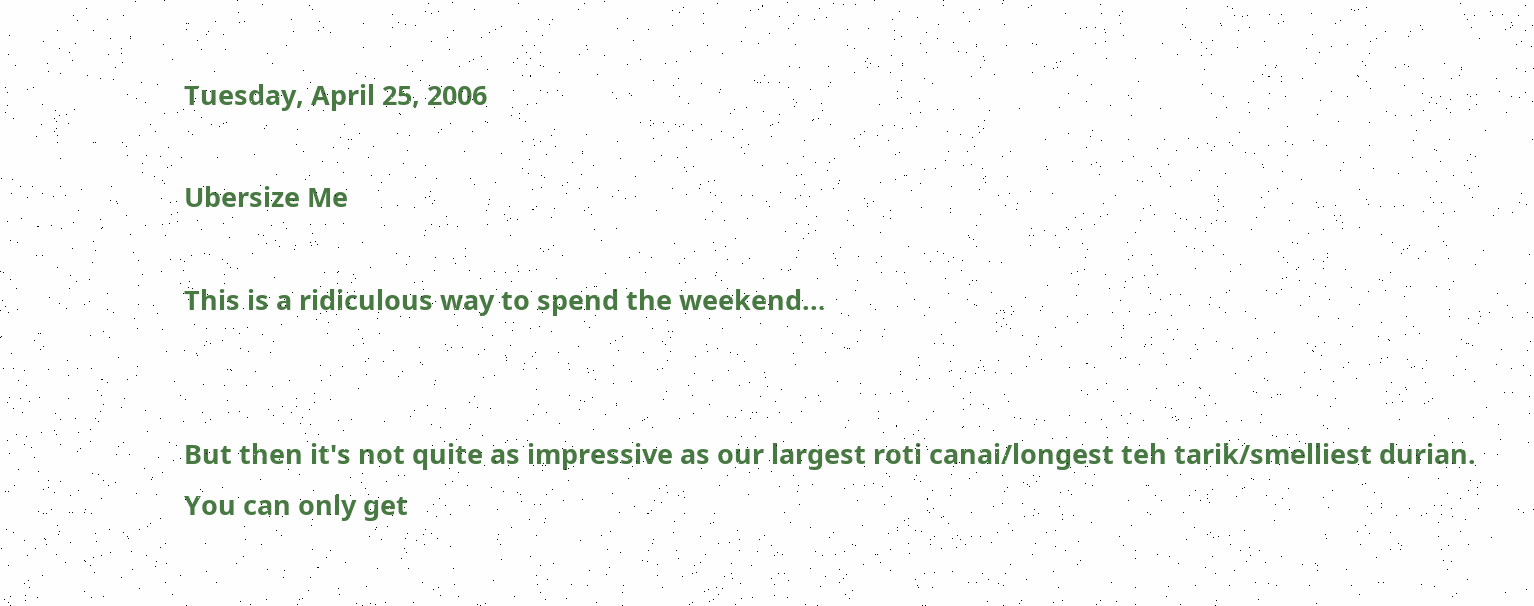Tuesday, April 25, 2006

Ubersize Me

This is a ridiculous way to spend the weekend...


But then it's not quite as impressive as our largest roti canai/longest teh tarik/smelliest durian. You can only get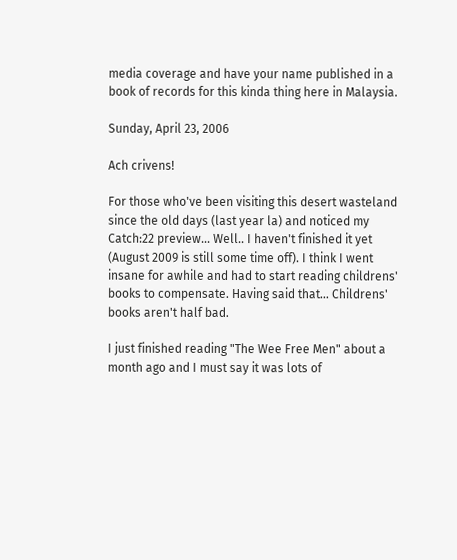media coverage and have your name published in a book of records for this kinda thing here in Malaysia.

Sunday, April 23, 2006

Ach crivens!

For those who've been visiting this desert wasteland since the old days (last year la) and noticed my Catch:22 preview... Well.. I haven't finished it yet (August 2009 is still some time off). I think I went insane for awhile and had to start reading childrens' books to compensate. Having said that... Childrens' books aren't half bad.

I just finished reading "The Wee Free Men" about a month ago and I must say it was lots of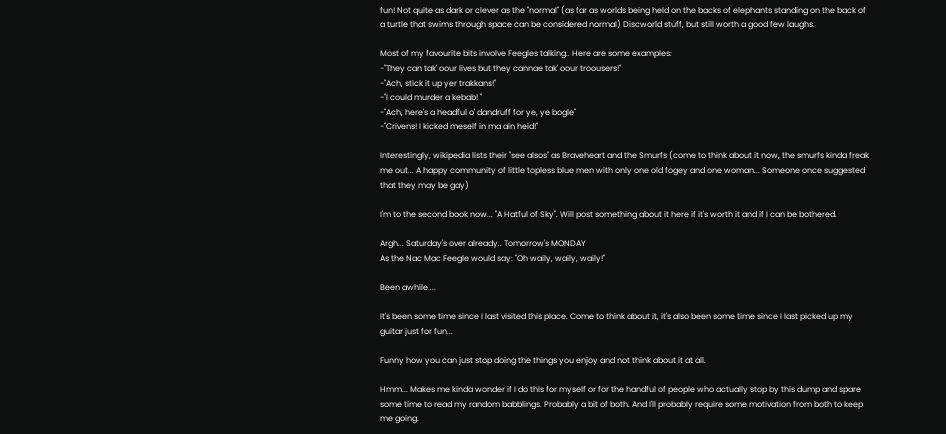fun! Not quite as dark or clever as the "normal" (as far as worlds being held on the backs of elephants standing on the back of a turtle that swims through space can be considered normal) Discworld stuff, but still worth a good few laughs.

Most of my favourite bits involve Feegles talking.. Here are some examples:
-"They can tak' oour lives but they cannae tak' oour troousers!"
-"Ach, stick it up yer trakkans!"
-"I could murder a kebab! "
-"Ach, here's a headful o' dandruff for ye, ye bogle"
-"Crivens! I kicked meself in ma ain heid!"

Interestingly, wikipedia lists their "see alsos" as Braveheart and the Smurfs (come to think about it now, the smurfs kinda freak me out... A happy community of little topless blue men with only one old fogey and one woman... Someone once suggested that they may be gay)

I'm to the second book now... "A Hatful of Sky". Will post something about it here if it's worth it and if I can be bothered.

Argh... Saturday's over already.. Tomorrow's MONDAY
As the Nac Mac Feegle would say: "Oh waily, waily, waily!"

Been awhile....

It's been some time since I last visited this place. Come to think about it, it's also been some time since I last picked up my guitar just for fun...

Funny how you can just stop doing the things you enjoy and not think about it at all.

Hmm... Makes me kinda wonder if I do this for myself or for the handful of people who actually stop by this dump and spare some time to read my random babblings. Probably a bit of both. And I'll probably require some motivation from both to keep me going.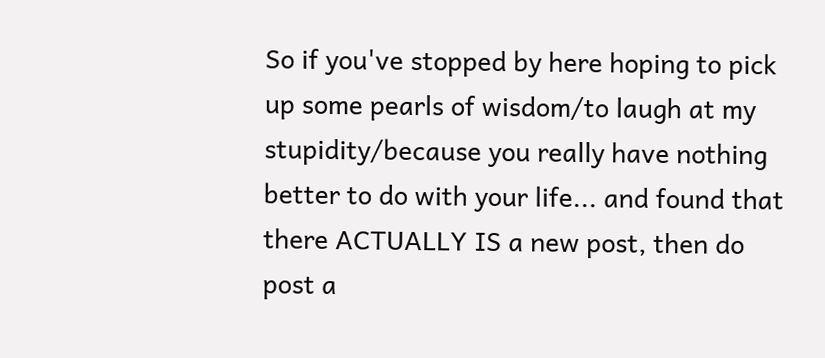So if you've stopped by here hoping to pick up some pearls of wisdom/to laugh at my stupidity/because you really have nothing better to do with your life... and found that there ACTUALLY IS a new post, then do post a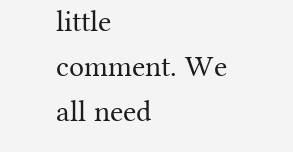little comment. We all need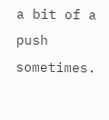a bit of a push sometimes.